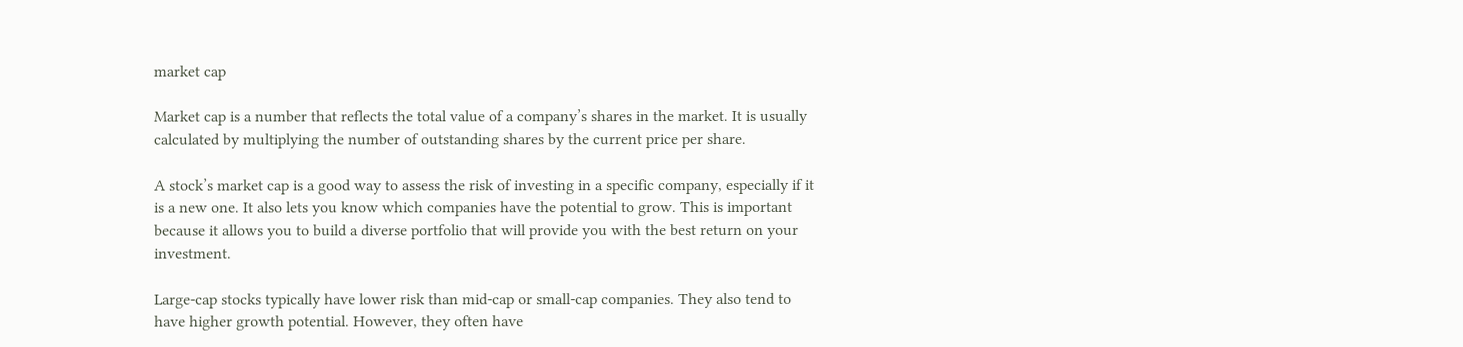market cap

Market cap is a number that reflects the total value of a company’s shares in the market. It is usually calculated by multiplying the number of outstanding shares by the current price per share.

A stock’s market cap is a good way to assess the risk of investing in a specific company, especially if it is a new one. It also lets you know which companies have the potential to grow. This is important because it allows you to build a diverse portfolio that will provide you with the best return on your investment.

Large-cap stocks typically have lower risk than mid-cap or small-cap companies. They also tend to have higher growth potential. However, they often have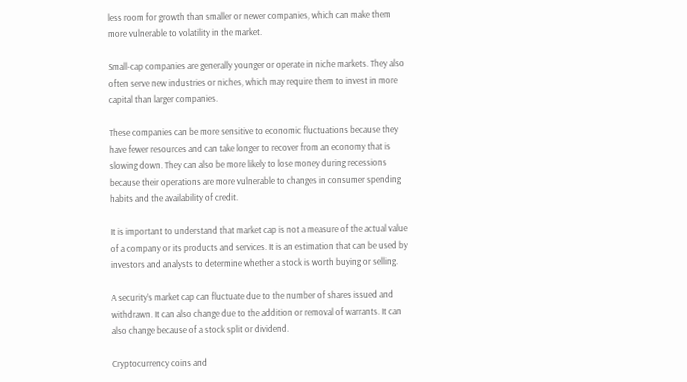less room for growth than smaller or newer companies, which can make them more vulnerable to volatility in the market.

Small-cap companies are generally younger or operate in niche markets. They also often serve new industries or niches, which may require them to invest in more capital than larger companies.

These companies can be more sensitive to economic fluctuations because they have fewer resources and can take longer to recover from an economy that is slowing down. They can also be more likely to lose money during recessions because their operations are more vulnerable to changes in consumer spending habits and the availability of credit.

It is important to understand that market cap is not a measure of the actual value of a company or its products and services. It is an estimation that can be used by investors and analysts to determine whether a stock is worth buying or selling.

A security’s market cap can fluctuate due to the number of shares issued and withdrawn. It can also change due to the addition or removal of warrants. It can also change because of a stock split or dividend.

Cryptocurrency coins and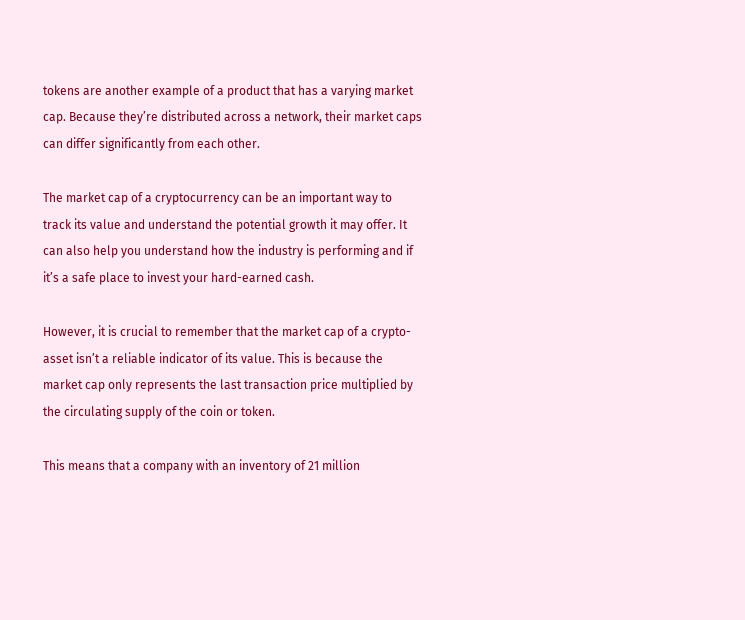tokens are another example of a product that has a varying market cap. Because they’re distributed across a network, their market caps can differ significantly from each other.

The market cap of a cryptocurrency can be an important way to track its value and understand the potential growth it may offer. It can also help you understand how the industry is performing and if it’s a safe place to invest your hard-earned cash.

However, it is crucial to remember that the market cap of a crypto-asset isn’t a reliable indicator of its value. This is because the market cap only represents the last transaction price multiplied by the circulating supply of the coin or token.

This means that a company with an inventory of 21 million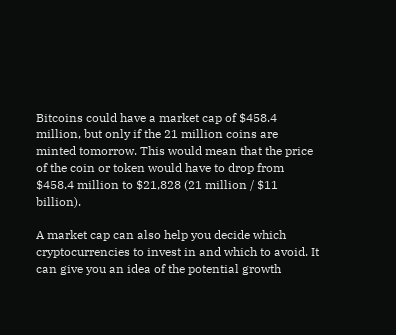Bitcoins could have a market cap of $458.4 million, but only if the 21 million coins are minted tomorrow. This would mean that the price of the coin or token would have to drop from $458.4 million to $21,828 (21 million / $11 billion).

A market cap can also help you decide which cryptocurrencies to invest in and which to avoid. It can give you an idea of the potential growth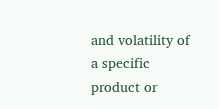and volatility of a specific product or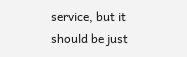service, but it should be just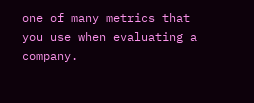one of many metrics that you use when evaluating a company.